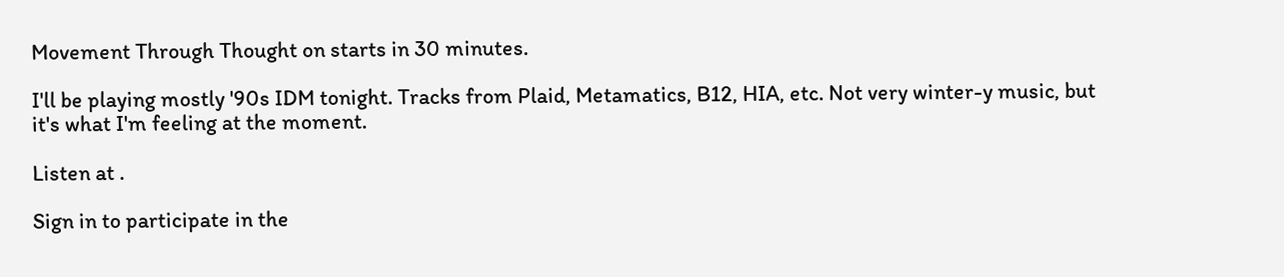Movement Through Thought on starts in 30 minutes.

I'll be playing mostly '90s IDM tonight. Tracks from Plaid, Metamatics, B12, HIA, etc. Not very winter-y music, but it's what I'm feeling at the moment.

Listen at .

Sign in to participate in the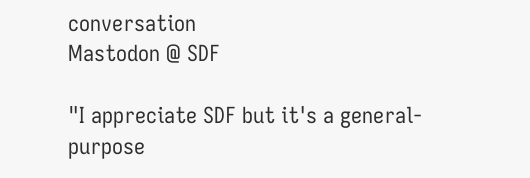conversation
Mastodon @ SDF

"I appreciate SDF but it's a general-purpose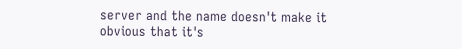server and the name doesn't make it obvious that it's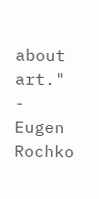about art." - Eugen Rochko